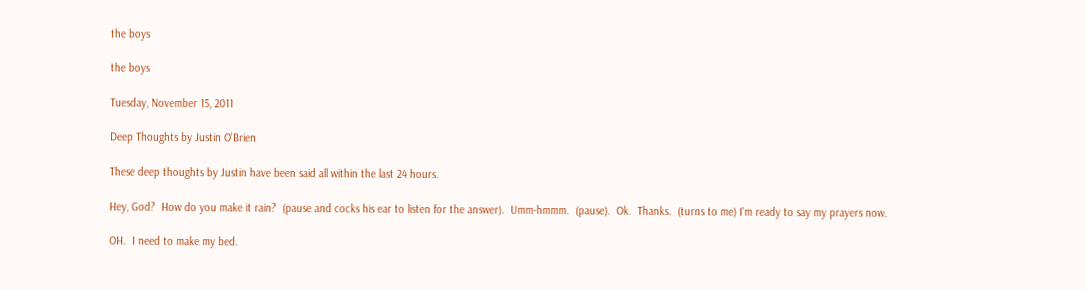the boys

the boys

Tuesday, November 15, 2011

Deep Thoughts by Justin O'Brien

These deep thoughts by Justin have been said all within the last 24 hours.

Hey, God?  How do you make it rain?  (pause and cocks his ear to listen for the answer).  Umm-hmmm.  (pause).  Ok.  Thanks.  (turns to me) I'm ready to say my prayers now.

OH.  I need to make my bed.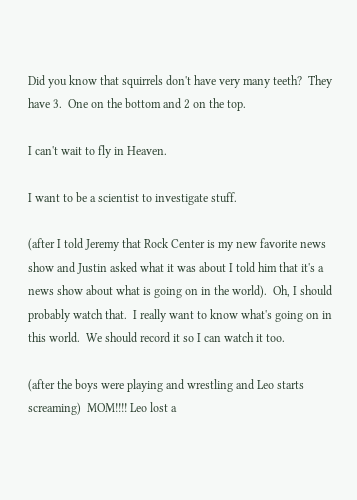Did you know that squirrels don't have very many teeth?  They have 3.  One on the bottom and 2 on the top.

I can't wait to fly in Heaven.

I want to be a scientist to investigate stuff.

(after I told Jeremy that Rock Center is my new favorite news show and Justin asked what it was about I told him that it's a news show about what is going on in the world).  Oh, I should probably watch that.  I really want to know what's going on in this world.  We should record it so I can watch it too.

(after the boys were playing and wrestling and Leo starts screaming)  MOM!!!! Leo lost a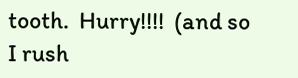tooth.  Hurry!!!!  (and so I rush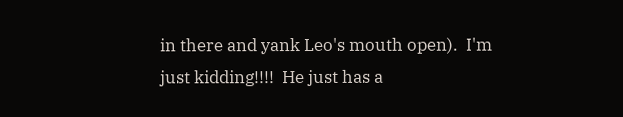in there and yank Leo's mouth open).  I'm just kidding!!!!  He just has a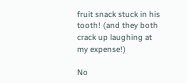fruit snack stuck in his tooth! (and they both crack up laughing at my expense!)

No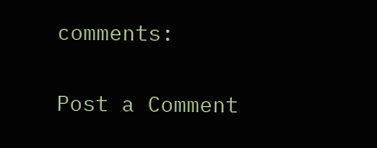comments:

Post a Comment